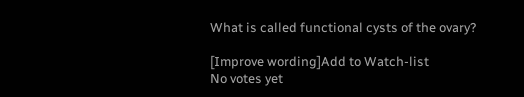What is called functional cysts of the ovary?

[Improve wording]Add to Watch-list
No votes yet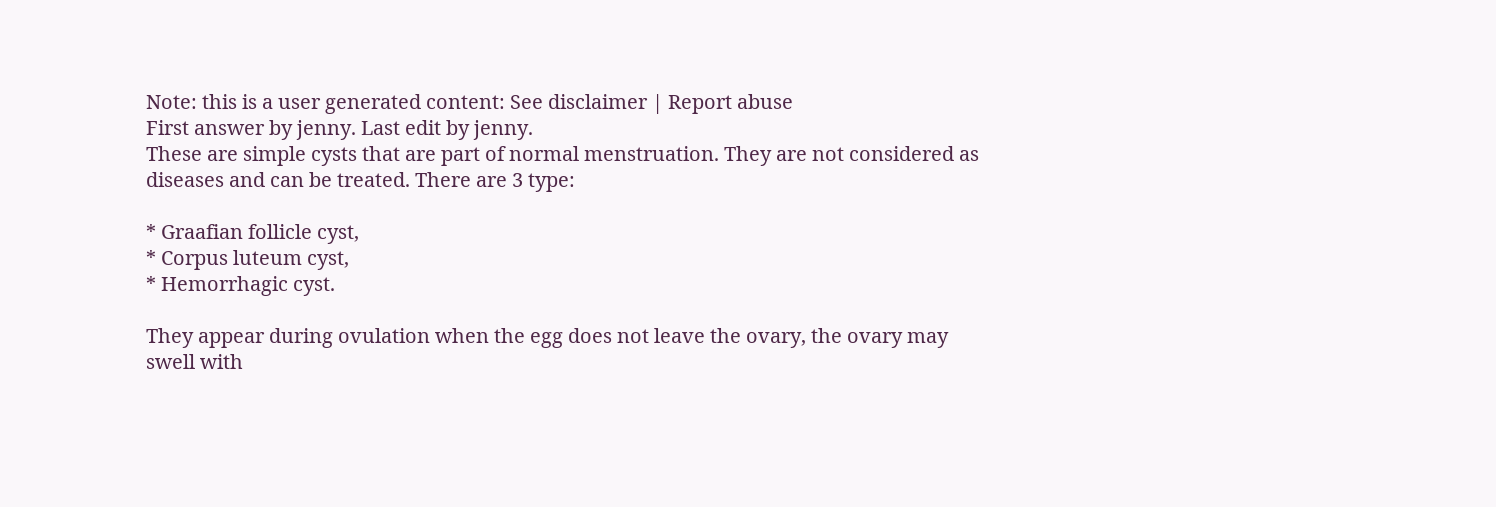Note: this is a user generated content: See disclaimer | Report abuse
First answer by jenny. Last edit by jenny.
These are simple cysts that are part of normal menstruation. They are not considered as diseases and can be treated. There are 3 type:

* Graafian follicle cyst,
* Corpus luteum cyst,
* Hemorrhagic cyst.

They appear during ovulation when the egg does not leave the ovary, the ovary may swell with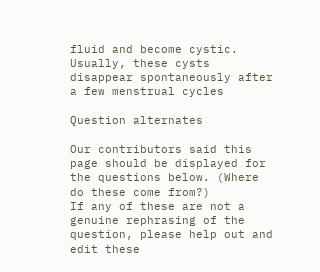fluid and become cystic. Usually, these cysts disappear spontaneously after a few menstrual cycles

Question alternates

Our contributors said this page should be displayed for the questions below. (Where do these come from?)
If any of these are not a genuine rephrasing of the question, please help out and edit these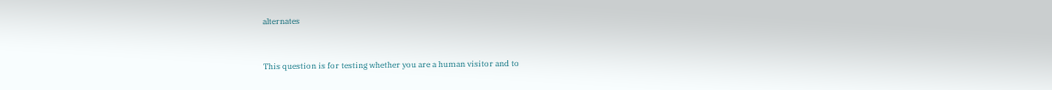alternates


This question is for testing whether you are a human visitor and to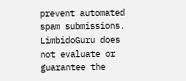prevent automated spam submissions.
LimbidoGuru does not evaluate or guarantee the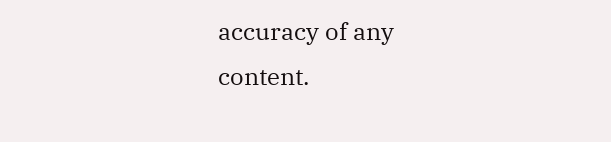accuracy of any content.